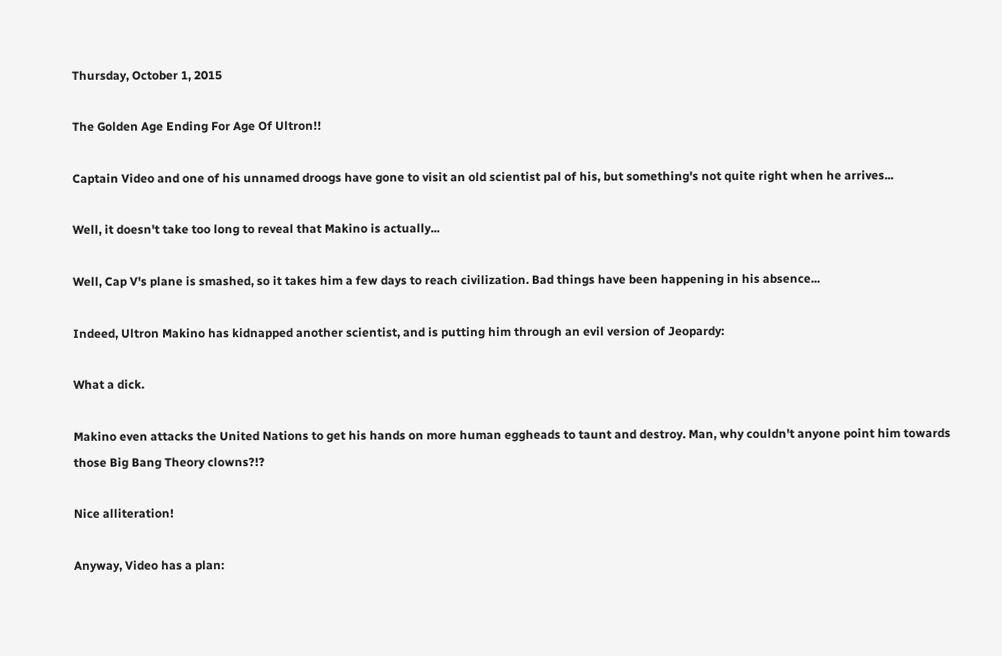Thursday, October 1, 2015

The Golden Age Ending For Age Of Ultron!!

Captain Video and one of his unnamed droogs have gone to visit an old scientist pal of his, but something's not quite right when he arrives...

Well, it doesn't take too long to reveal that Makino is actually...

Well, Cap V's plane is smashed, so it takes him a few days to reach civilization. Bad things have been happening in his absence...

Indeed, Ultron Makino has kidnapped another scientist, and is putting him through an evil version of Jeopardy:

What a dick.

Makino even attacks the United Nations to get his hands on more human eggheads to taunt and destroy. Man, why couldn't anyone point him towards those Big Bang Theory clowns?!?

Nice alliteration!

Anyway, Video has a plan: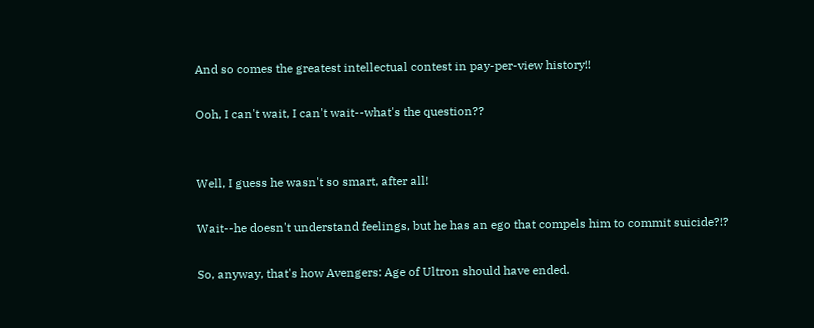And so comes the greatest intellectual contest in pay-per-view history!!

Ooh, I can't wait, I can't wait--what's the question??


Well, I guess he wasn't so smart, after all!

Wait--he doesn't understand feelings, but he has an ego that compels him to commit suicide?!?

So, anyway, that's how Avengers: Age of Ultron should have ended.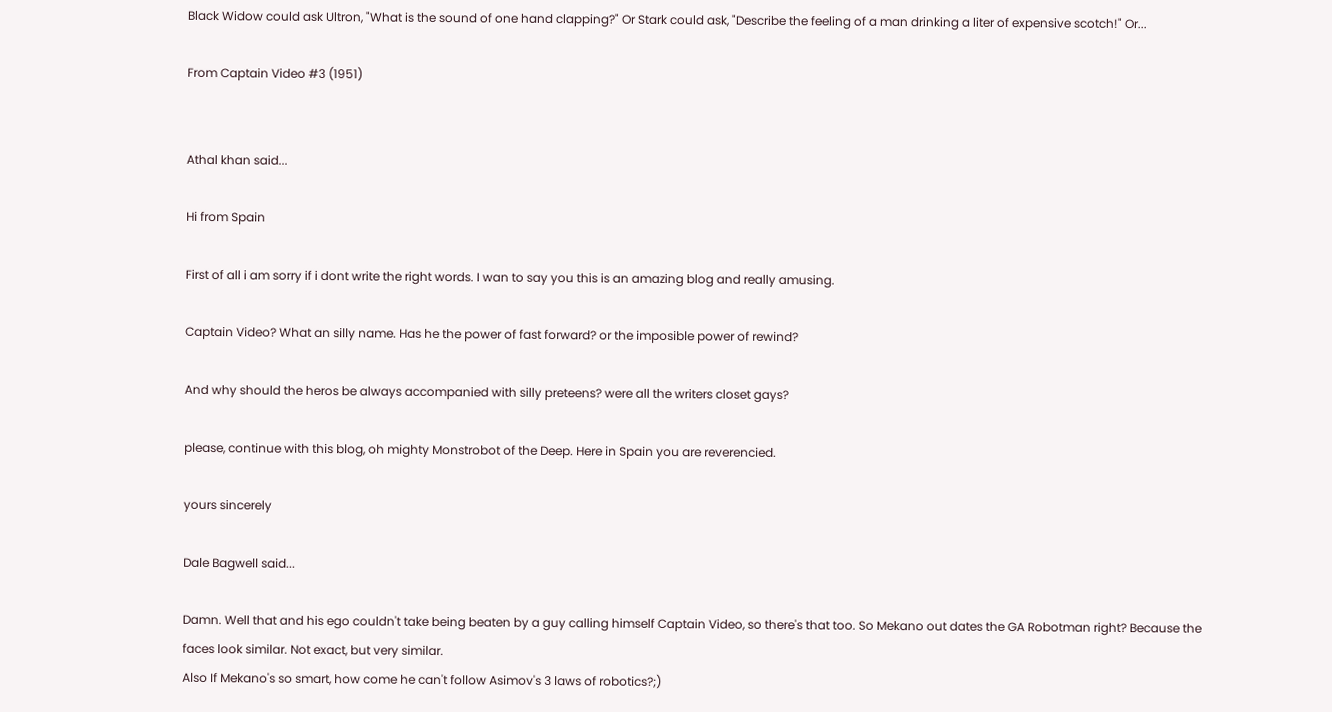Black Widow could ask Ultron, "What is the sound of one hand clapping?" Or Stark could ask, "Describe the feeling of a man drinking a liter of expensive scotch!" Or...

From Captain Video #3 (1951)


Athal khan said...

Hi from Spain

First of all i am sorry if i dont write the right words. I wan to say you this is an amazing blog and really amusing.

Captain Video? What an silly name. Has he the power of fast forward? or the imposible power of rewind?

And why should the heros be always accompanied with silly preteens? were all the writers closet gays?

please, continue with this blog, oh mighty Monstrobot of the Deep. Here in Spain you are reverencied.

yours sincerely

Dale Bagwell said...

Damn. Well that and his ego couldn't take being beaten by a guy calling himself Captain Video, so there's that too. So Mekano out dates the GA Robotman right? Because the faces look similar. Not exact, but very similar.
Also If Mekano's so smart, how come he can't follow Asimov's 3 laws of robotics?;)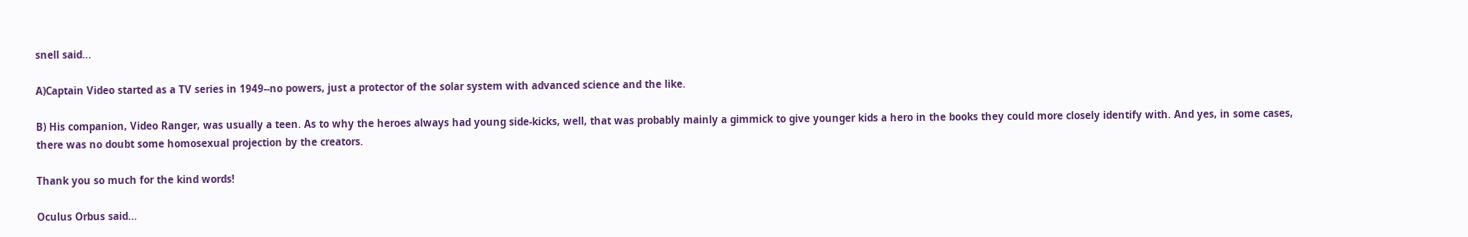snell said...

A)Captain Video started as a TV series in 1949--no powers, just a protector of the solar system with advanced science and the like.

B) His companion, Video Ranger, was usually a teen. As to why the heroes always had young side-kicks, well, that was probably mainly a gimmick to give younger kids a hero in the books they could more closely identify with. And yes, in some cases, there was no doubt some homosexual projection by the creators.

Thank you so much for the kind words!

Oculus Orbus said...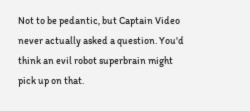Not to be pedantic, but Captain Video never actually asked a question. You'd think an evil robot superbrain might pick up on that.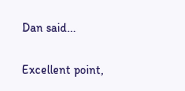Dan said...

Excellent point,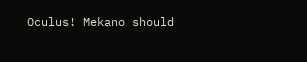Oculus! Mekano should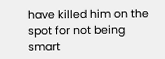have killed him on the spot for not being smart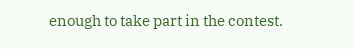enough to take part in the contest.